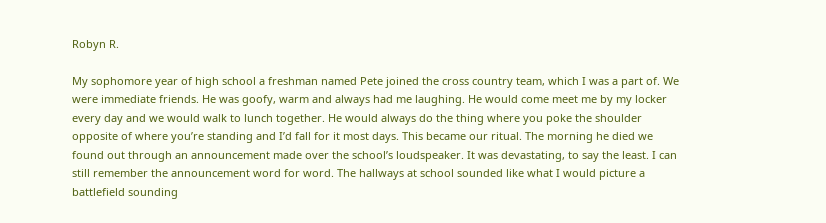Robyn R.

My sophomore year of high school a freshman named Pete joined the cross country team, which I was a part of. We were immediate friends. He was goofy, warm and always had me laughing. He would come meet me by my locker every day and we would walk to lunch together. He would always do the thing where you poke the shoulder opposite of where you’re standing and I’d fall for it most days. This became our ritual. The morning he died we found out through an announcement made over the school’s loudspeaker. It was devastating, to say the least. I can still remember the announcement word for word. The hallways at school sounded like what I would picture a battlefield sounding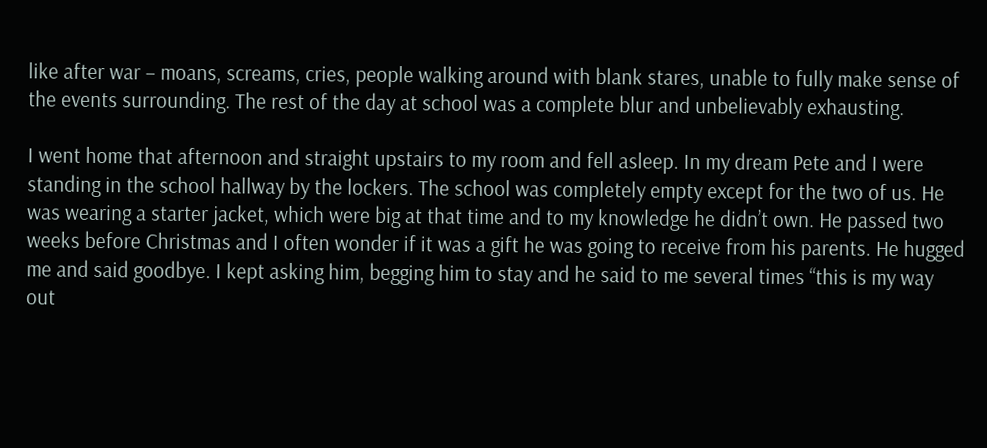like after war – moans, screams, cries, people walking around with blank stares, unable to fully make sense of the events surrounding. The rest of the day at school was a complete blur and unbelievably exhausting.

I went home that afternoon and straight upstairs to my room and fell asleep. In my dream Pete and I were standing in the school hallway by the lockers. The school was completely empty except for the two of us. He was wearing a starter jacket, which were big at that time and to my knowledge he didn’t own. He passed two weeks before Christmas and I often wonder if it was a gift he was going to receive from his parents. He hugged me and said goodbye. I kept asking him, begging him to stay and he said to me several times “this is my way out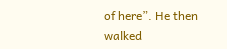of here”. He then walked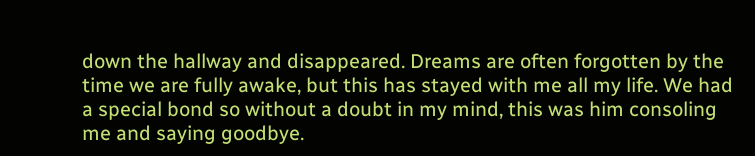down the hallway and disappeared. Dreams are often forgotten by the time we are fully awake, but this has stayed with me all my life. We had a special bond so without a doubt in my mind, this was him consoling me and saying goodbye.